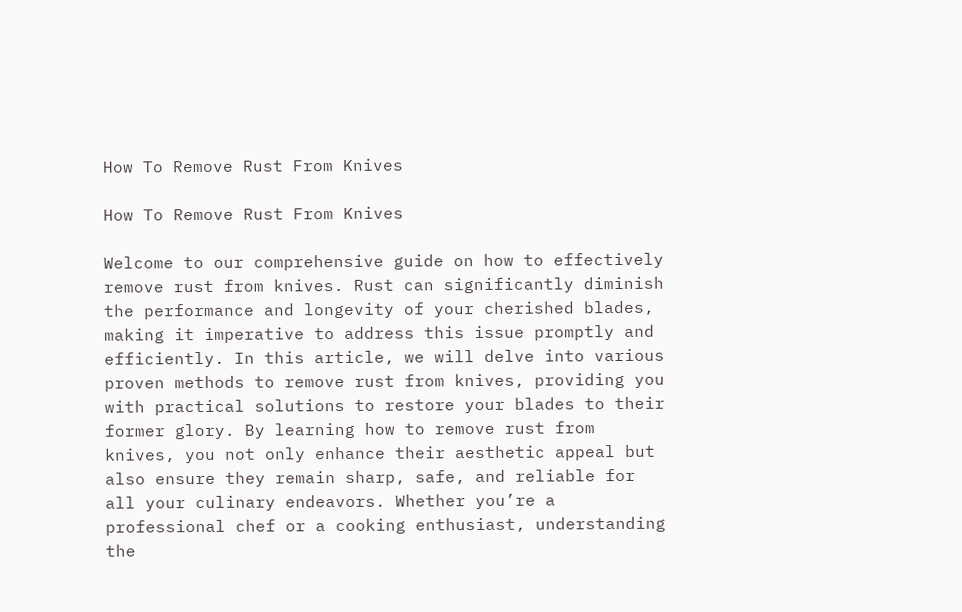How To Remove Rust From Knives

How To Remove Rust From Knives

Welcome to our comprehensive guide on how to effectively remove rust from knives. Rust can significantly diminish the performance and longevity of your cherished blades, making it imperative to address this issue promptly and efficiently. In this article, we will delve into various proven methods to remove rust from knives, providing you with practical solutions to restore your blades to their former glory. By learning how to remove rust from knives, you not only enhance their aesthetic appeal but also ensure they remain sharp, safe, and reliable for all your culinary endeavors. Whether you’re a professional chef or a cooking enthusiast, understanding the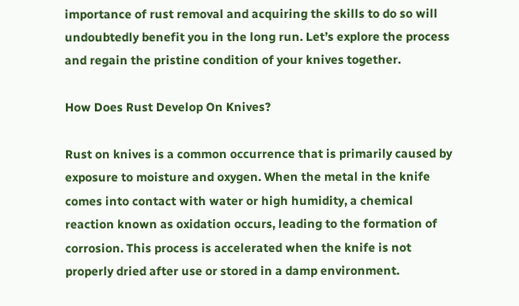importance of rust removal and acquiring the skills to do so will undoubtedly benefit you in the long run. Let’s explore the process and regain the pristine condition of your knives together.

How Does Rust Develop On Knives?

Rust on knives is a common occurrence that is primarily caused by exposure to moisture and oxygen. When the metal in the knife comes into contact with water or high humidity, a chemical reaction known as oxidation occurs, leading to the formation of corrosion. This process is accelerated when the knife is not properly dried after use or stored in a damp environment.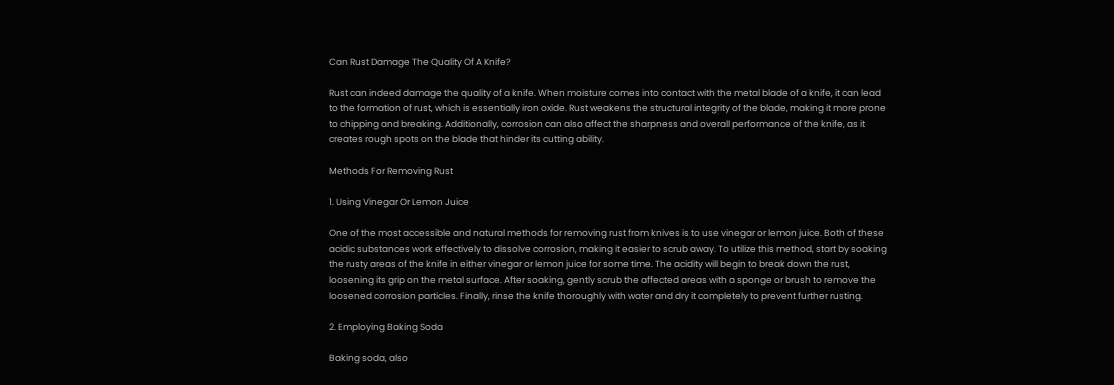Can Rust Damage The Quality Of A Knife?

Rust can indeed damage the quality of a knife. When moisture comes into contact with the metal blade of a knife, it can lead to the formation of rust, which is essentially iron oxide. Rust weakens the structural integrity of the blade, making it more prone to chipping and breaking. Additionally, corrosion can also affect the sharpness and overall performance of the knife, as it creates rough spots on the blade that hinder its cutting ability.

Methods For Removing Rust

1. Using Vinegar Or Lemon Juice

One of the most accessible and natural methods for removing rust from knives is to use vinegar or lemon juice. Both of these acidic substances work effectively to dissolve corrosion, making it easier to scrub away. To utilize this method, start by soaking the rusty areas of the knife in either vinegar or lemon juice for some time. The acidity will begin to break down the rust, loosening its grip on the metal surface. After soaking, gently scrub the affected areas with a sponge or brush to remove the loosened corrosion particles. Finally, rinse the knife thoroughly with water and dry it completely to prevent further rusting.

2. Employing Baking Soda

Baking soda, also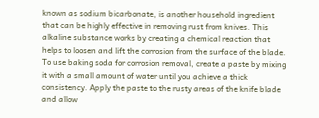known as sodium bicarbonate, is another household ingredient that can be highly effective in removing rust from knives. This alkaline substance works by creating a chemical reaction that helps to loosen and lift the corrosion from the surface of the blade. To use baking soda for corrosion removal, create a paste by mixing it with a small amount of water until you achieve a thick consistency. Apply the paste to the rusty areas of the knife blade and allow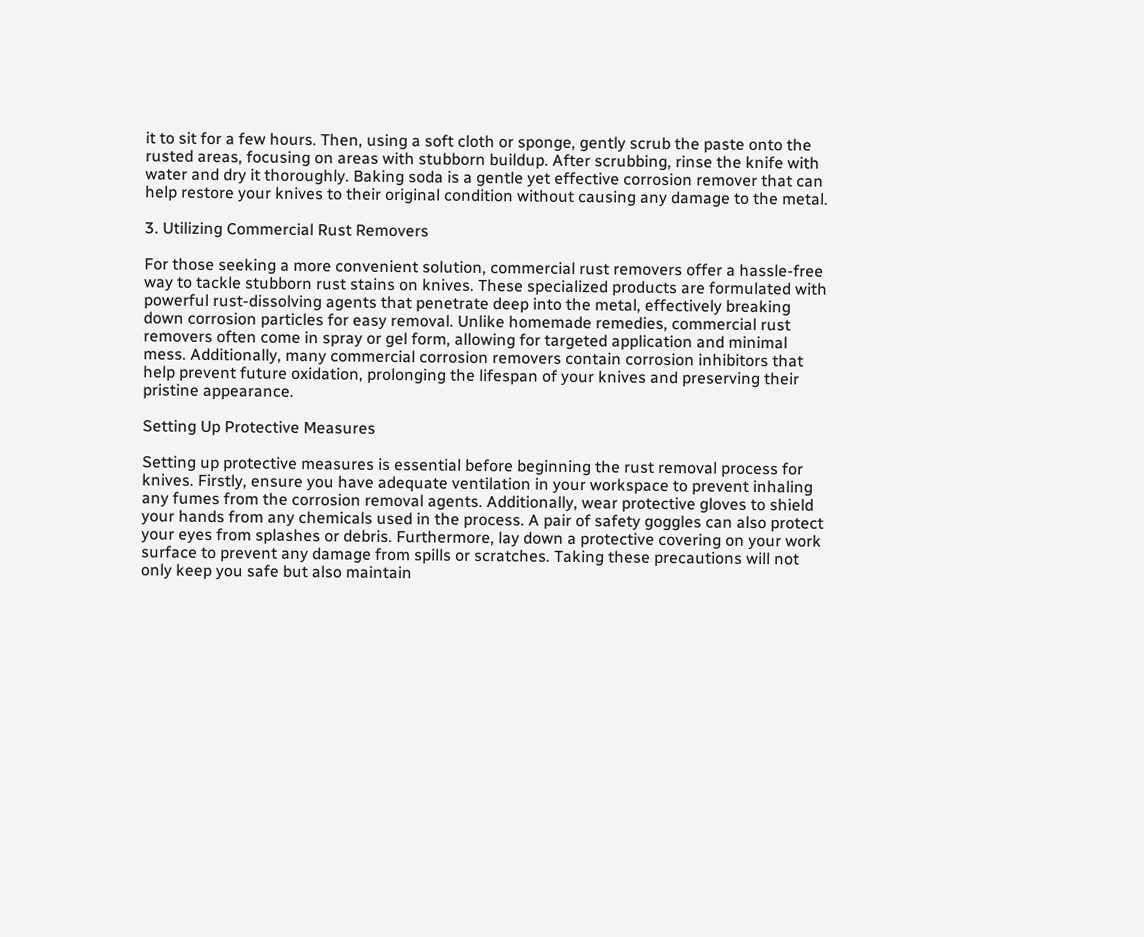it to sit for a few hours. Then, using a soft cloth or sponge, gently scrub the paste onto the rusted areas, focusing on areas with stubborn buildup. After scrubbing, rinse the knife with water and dry it thoroughly. Baking soda is a gentle yet effective corrosion remover that can help restore your knives to their original condition without causing any damage to the metal.

3. Utilizing Commercial Rust Removers

For those seeking a more convenient solution, commercial rust removers offer a hassle-free way to tackle stubborn rust stains on knives. These specialized products are formulated with powerful rust-dissolving agents that penetrate deep into the metal, effectively breaking down corrosion particles for easy removal. Unlike homemade remedies, commercial rust removers often come in spray or gel form, allowing for targeted application and minimal mess. Additionally, many commercial corrosion removers contain corrosion inhibitors that help prevent future oxidation, prolonging the lifespan of your knives and preserving their pristine appearance.

Setting Up Protective Measures

Setting up protective measures is essential before beginning the rust removal process for knives. Firstly, ensure you have adequate ventilation in your workspace to prevent inhaling any fumes from the corrosion removal agents. Additionally, wear protective gloves to shield your hands from any chemicals used in the process. A pair of safety goggles can also protect your eyes from splashes or debris. Furthermore, lay down a protective covering on your work surface to prevent any damage from spills or scratches. Taking these precautions will not only keep you safe but also maintain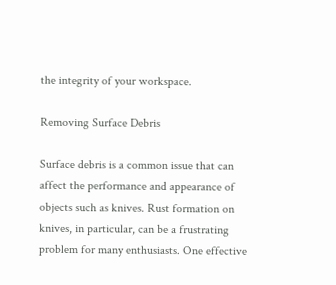the integrity of your workspace.

Removing Surface Debris

Surface debris is a common issue that can affect the performance and appearance of objects such as knives. Rust formation on knives, in particular, can be a frustrating problem for many enthusiasts. One effective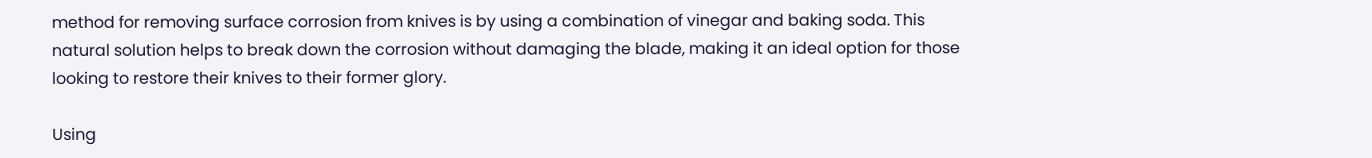method for removing surface corrosion from knives is by using a combination of vinegar and baking soda. This natural solution helps to break down the corrosion without damaging the blade, making it an ideal option for those looking to restore their knives to their former glory.

Using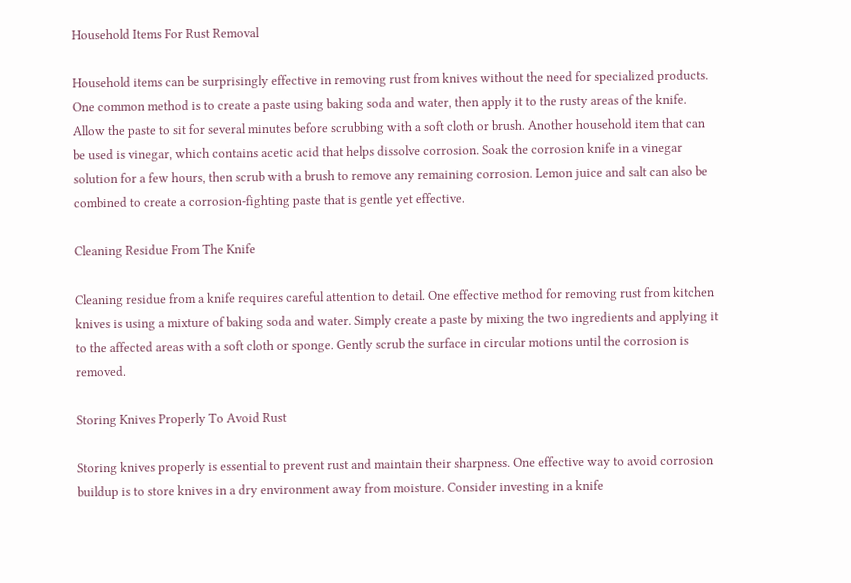Household Items For Rust Removal

Household items can be surprisingly effective in removing rust from knives without the need for specialized products. One common method is to create a paste using baking soda and water, then apply it to the rusty areas of the knife. Allow the paste to sit for several minutes before scrubbing with a soft cloth or brush. Another household item that can be used is vinegar, which contains acetic acid that helps dissolve corrosion. Soak the corrosion knife in a vinegar solution for a few hours, then scrub with a brush to remove any remaining corrosion. Lemon juice and salt can also be combined to create a corrosion-fighting paste that is gentle yet effective.

Cleaning Residue From The Knife

Cleaning residue from a knife requires careful attention to detail. One effective method for removing rust from kitchen knives is using a mixture of baking soda and water. Simply create a paste by mixing the two ingredients and applying it to the affected areas with a soft cloth or sponge. Gently scrub the surface in circular motions until the corrosion is removed.

Storing Knives Properly To Avoid Rust

Storing knives properly is essential to prevent rust and maintain their sharpness. One effective way to avoid corrosion buildup is to store knives in a dry environment away from moisture. Consider investing in a knife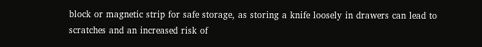block or magnetic strip for safe storage, as storing a knife loosely in drawers can lead to scratches and an increased risk of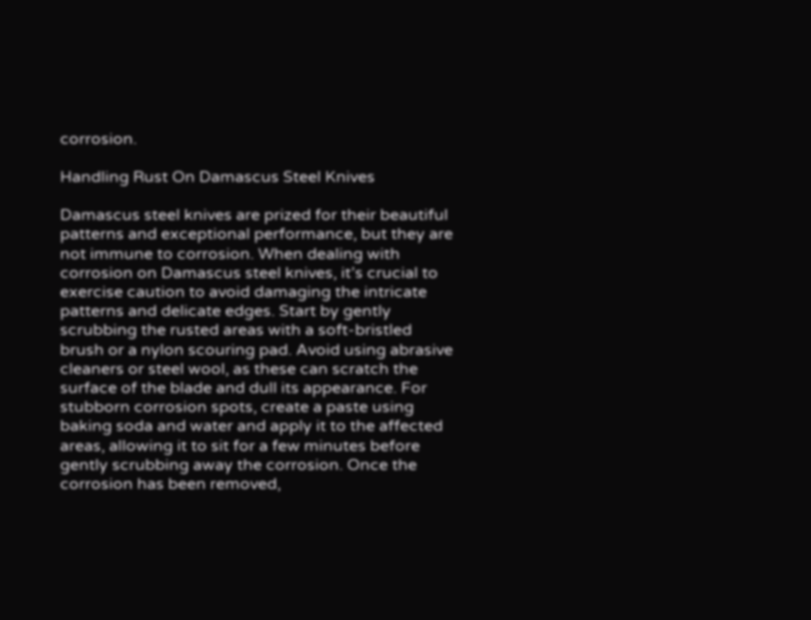corrosion.

Handling Rust On Damascus Steel Knives

Damascus steel knives are prized for their beautiful patterns and exceptional performance, but they are not immune to corrosion. When dealing with corrosion on Damascus steel knives, it’s crucial to exercise caution to avoid damaging the intricate patterns and delicate edges. Start by gently scrubbing the rusted areas with a soft-bristled brush or a nylon scouring pad. Avoid using abrasive cleaners or steel wool, as these can scratch the surface of the blade and dull its appearance. For stubborn corrosion spots, create a paste using baking soda and water and apply it to the affected areas, allowing it to sit for a few minutes before gently scrubbing away the corrosion. Once the corrosion has been removed,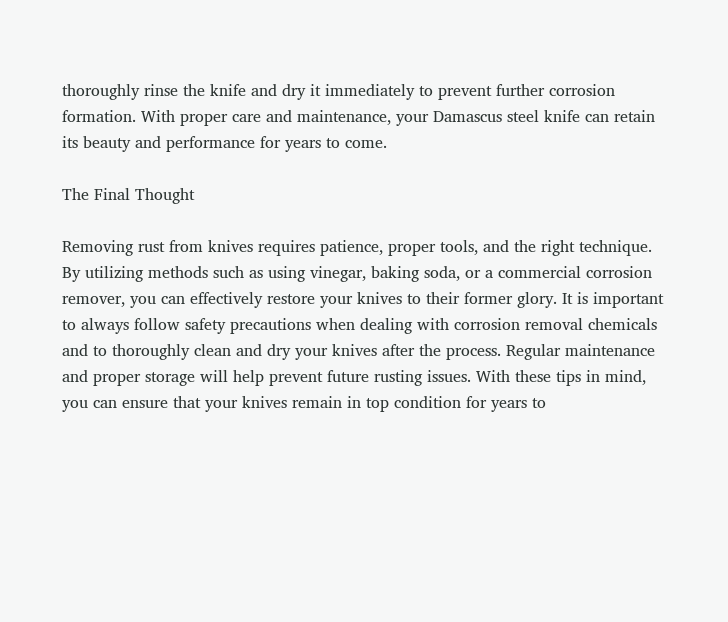thoroughly rinse the knife and dry it immediately to prevent further corrosion formation. With proper care and maintenance, your Damascus steel knife can retain its beauty and performance for years to come.

The Final Thought

Removing rust from knives requires patience, proper tools, and the right technique. By utilizing methods such as using vinegar, baking soda, or a commercial corrosion remover, you can effectively restore your knives to their former glory. It is important to always follow safety precautions when dealing with corrosion removal chemicals and to thoroughly clean and dry your knives after the process. Regular maintenance and proper storage will help prevent future rusting issues. With these tips in mind, you can ensure that your knives remain in top condition for years to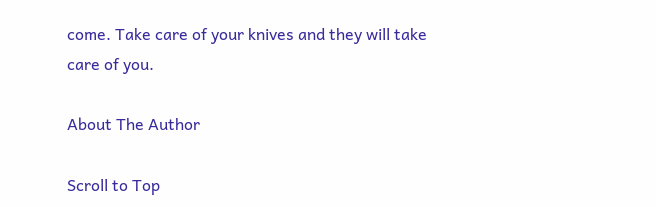come. Take care of your knives and they will take care of you.

About The Author

Scroll to Top